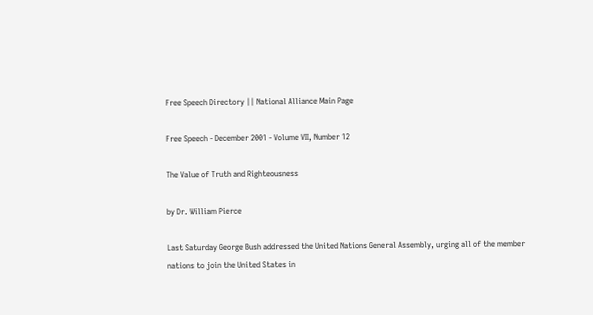Free Speech Directory || National Alliance Main Page

Free Speech - December 2001 - Volume VII, Number 12

The Value of Truth and Righteousness

by Dr. William Pierce

Last Saturday George Bush addressed the United Nations General Assembly, urging all of the member nations to join the United States in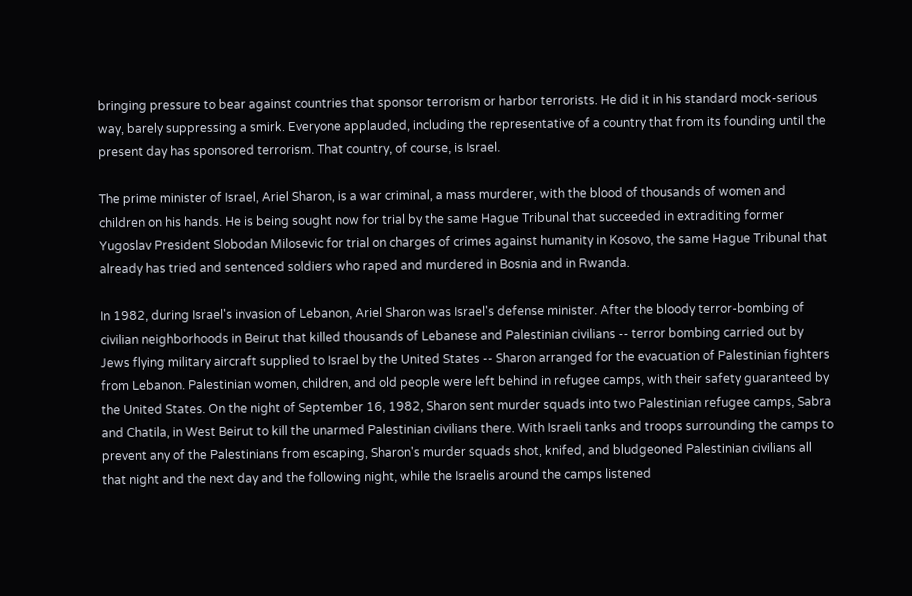bringing pressure to bear against countries that sponsor terrorism or harbor terrorists. He did it in his standard mock-serious way, barely suppressing a smirk. Everyone applauded, including the representative of a country that from its founding until the present day has sponsored terrorism. That country, of course, is Israel.

The prime minister of Israel, Ariel Sharon, is a war criminal, a mass murderer, with the blood of thousands of women and children on his hands. He is being sought now for trial by the same Hague Tribunal that succeeded in extraditing former Yugoslav President Slobodan Milosevic for trial on charges of crimes against humanity in Kosovo, the same Hague Tribunal that already has tried and sentenced soldiers who raped and murdered in Bosnia and in Rwanda.

In 1982, during Israel's invasion of Lebanon, Ariel Sharon was Israel's defense minister. After the bloody terror-bombing of civilian neighborhoods in Beirut that killed thousands of Lebanese and Palestinian civilians -- terror bombing carried out by Jews flying military aircraft supplied to Israel by the United States -- Sharon arranged for the evacuation of Palestinian fighters from Lebanon. Palestinian women, children, and old people were left behind in refugee camps, with their safety guaranteed by the United States. On the night of September 16, 1982, Sharon sent murder squads into two Palestinian refugee camps, Sabra and Chatila, in West Beirut to kill the unarmed Palestinian civilians there. With Israeli tanks and troops surrounding the camps to prevent any of the Palestinians from escaping, Sharon's murder squads shot, knifed, and bludgeoned Palestinian civilians all that night and the next day and the following night, while the Israelis around the camps listened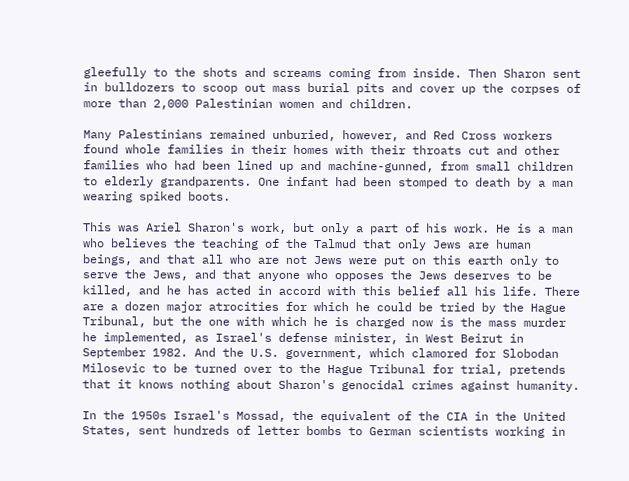gleefully to the shots and screams coming from inside. Then Sharon sent in bulldozers to scoop out mass burial pits and cover up the corpses of more than 2,000 Palestinian women and children.

Many Palestinians remained unburied, however, and Red Cross workers found whole families in their homes with their throats cut and other families who had been lined up and machine-gunned, from small children to elderly grandparents. One infant had been stomped to death by a man wearing spiked boots.

This was Ariel Sharon's work, but only a part of his work. He is a man who believes the teaching of the Talmud that only Jews are human beings, and that all who are not Jews were put on this earth only to serve the Jews, and that anyone who opposes the Jews deserves to be killed, and he has acted in accord with this belief all his life. There are a dozen major atrocities for which he could be tried by the Hague Tribunal, but the one with which he is charged now is the mass murder he implemented, as Israel's defense minister, in West Beirut in September 1982. And the U.S. government, which clamored for Slobodan Milosevic to be turned over to the Hague Tribunal for trial, pretends that it knows nothing about Sharon's genocidal crimes against humanity.

In the 1950s Israel's Mossad, the equivalent of the CIA in the United States, sent hundreds of letter bombs to German scientists working in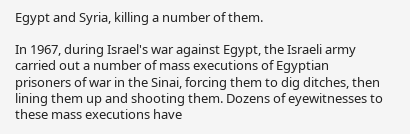Egypt and Syria, killing a number of them.

In 1967, during Israel's war against Egypt, the Israeli army carried out a number of mass executions of Egyptian prisoners of war in the Sinai, forcing them to dig ditches, then lining them up and shooting them. Dozens of eyewitnesses to these mass executions have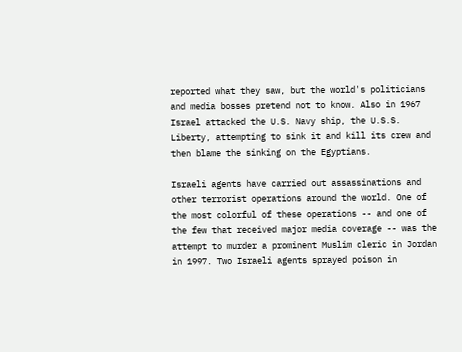reported what they saw, but the world's politicians and media bosses pretend not to know. Also in 1967 Israel attacked the U.S. Navy ship, the U.S.S. Liberty, attempting to sink it and kill its crew and then blame the sinking on the Egyptians.

Israeli agents have carried out assassinations and other terrorist operations around the world. One of the most colorful of these operations -- and one of the few that received major media coverage -- was the attempt to murder a prominent Muslim cleric in Jordan in 1997. Two Israeli agents sprayed poison in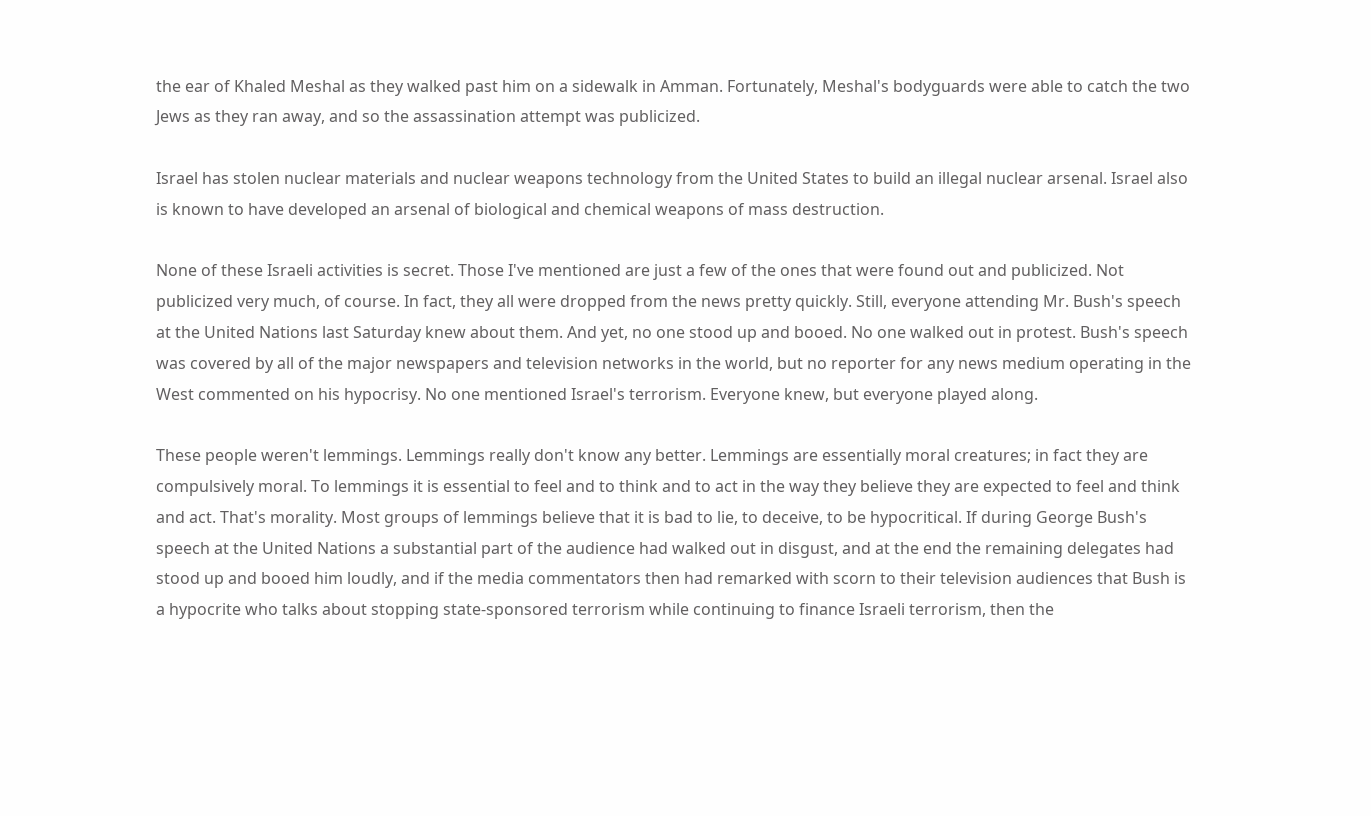the ear of Khaled Meshal as they walked past him on a sidewalk in Amman. Fortunately, Meshal's bodyguards were able to catch the two Jews as they ran away, and so the assassination attempt was publicized.

Israel has stolen nuclear materials and nuclear weapons technology from the United States to build an illegal nuclear arsenal. Israel also is known to have developed an arsenal of biological and chemical weapons of mass destruction.

None of these Israeli activities is secret. Those I've mentioned are just a few of the ones that were found out and publicized. Not publicized very much, of course. In fact, they all were dropped from the news pretty quickly. Still, everyone attending Mr. Bush's speech at the United Nations last Saturday knew about them. And yet, no one stood up and booed. No one walked out in protest. Bush's speech was covered by all of the major newspapers and television networks in the world, but no reporter for any news medium operating in the West commented on his hypocrisy. No one mentioned Israel's terrorism. Everyone knew, but everyone played along.

These people weren't lemmings. Lemmings really don't know any better. Lemmings are essentially moral creatures; in fact they are compulsively moral. To lemmings it is essential to feel and to think and to act in the way they believe they are expected to feel and think and act. That's morality. Most groups of lemmings believe that it is bad to lie, to deceive, to be hypocritical. If during George Bush's speech at the United Nations a substantial part of the audience had walked out in disgust, and at the end the remaining delegates had stood up and booed him loudly, and if the media commentators then had remarked with scorn to their television audiences that Bush is a hypocrite who talks about stopping state-sponsored terrorism while continuing to finance Israeli terrorism, then the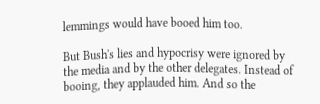lemmings would have booed him too.

But Bush's lies and hypocrisy were ignored by the media and by the other delegates. Instead of booing, they applauded him. And so the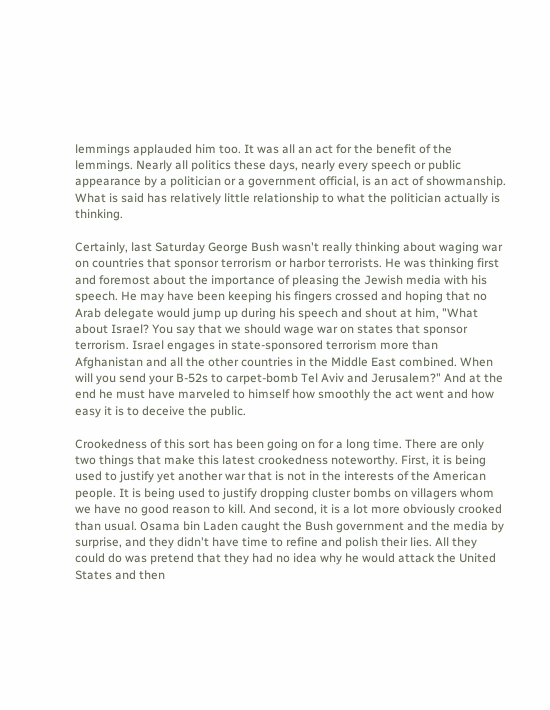lemmings applauded him too. It was all an act for the benefit of the lemmings. Nearly all politics these days, nearly every speech or public appearance by a politician or a government official, is an act of showmanship. What is said has relatively little relationship to what the politician actually is thinking.

Certainly, last Saturday George Bush wasn't really thinking about waging war on countries that sponsor terrorism or harbor terrorists. He was thinking first and foremost about the importance of pleasing the Jewish media with his speech. He may have been keeping his fingers crossed and hoping that no Arab delegate would jump up during his speech and shout at him, "What about Israel? You say that we should wage war on states that sponsor terrorism. Israel engages in state-sponsored terrorism more than Afghanistan and all the other countries in the Middle East combined. When will you send your B-52s to carpet-bomb Tel Aviv and Jerusalem?" And at the end he must have marveled to himself how smoothly the act went and how easy it is to deceive the public.

Crookedness of this sort has been going on for a long time. There are only two things that make this latest crookedness noteworthy. First, it is being used to justify yet another war that is not in the interests of the American people. It is being used to justify dropping cluster bombs on villagers whom we have no good reason to kill. And second, it is a lot more obviously crooked than usual. Osama bin Laden caught the Bush government and the media by surprise, and they didn't have time to refine and polish their lies. All they could do was pretend that they had no idea why he would attack the United States and then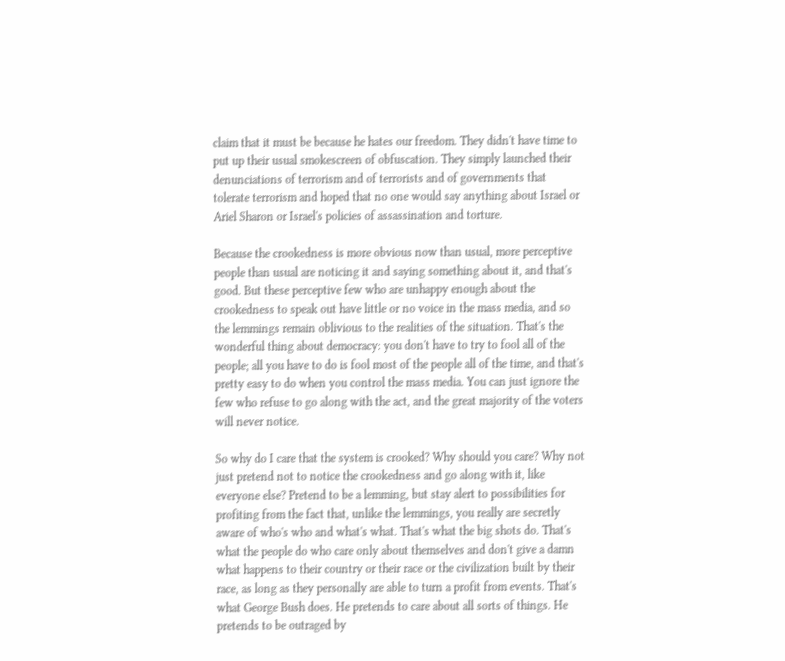claim that it must be because he hates our freedom. They didn't have time to put up their usual smokescreen of obfuscation. They simply launched their denunciations of terrorism and of terrorists and of governments that tolerate terrorism and hoped that no one would say anything about Israel or Ariel Sharon or Israel's policies of assassination and torture.

Because the crookedness is more obvious now than usual, more perceptive people than usual are noticing it and saying something about it, and that's good. But these perceptive few who are unhappy enough about the crookedness to speak out have little or no voice in the mass media, and so the lemmings remain oblivious to the realities of the situation. That's the wonderful thing about democracy: you don't have to try to fool all of the people; all you have to do is fool most of the people all of the time, and that's pretty easy to do when you control the mass media. You can just ignore the few who refuse to go along with the act, and the great majority of the voters will never notice.

So why do I care that the system is crooked? Why should you care? Why not just pretend not to notice the crookedness and go along with it, like everyone else? Pretend to be a lemming, but stay alert to possibilities for profiting from the fact that, unlike the lemmings, you really are secretly aware of who's who and what's what. That's what the big shots do. That's what the people do who care only about themselves and don't give a damn what happens to their country or their race or the civilization built by their race, as long as they personally are able to turn a profit from events. That's what George Bush does. He pretends to care about all sorts of things. He pretends to be outraged by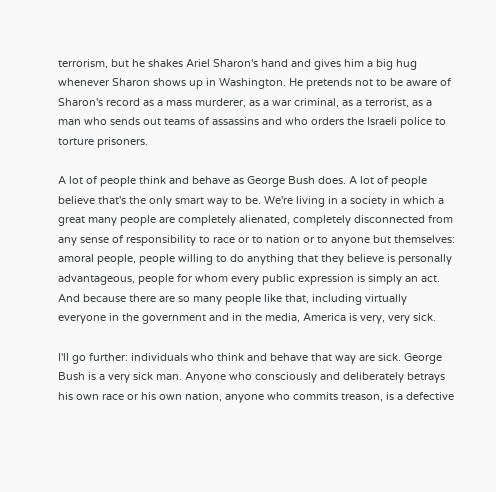terrorism, but he shakes Ariel Sharon's hand and gives him a big hug whenever Sharon shows up in Washington. He pretends not to be aware of Sharon's record as a mass murderer, as a war criminal, as a terrorist, as a man who sends out teams of assassins and who orders the Israeli police to torture prisoners.

A lot of people think and behave as George Bush does. A lot of people believe that's the only smart way to be. We're living in a society in which a great many people are completely alienated, completely disconnected from any sense of responsibility to race or to nation or to anyone but themselves: amoral people, people willing to do anything that they believe is personally advantageous, people for whom every public expression is simply an act. And because there are so many people like that, including virtually everyone in the government and in the media, America is very, very sick.

I'll go further: individuals who think and behave that way are sick. George Bush is a very sick man. Anyone who consciously and deliberately betrays his own race or his own nation, anyone who commits treason, is a defective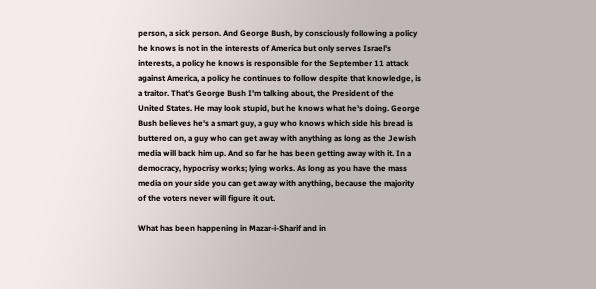person, a sick person. And George Bush, by consciously following a policy he knows is not in the interests of America but only serves Israel's interests, a policy he knows is responsible for the September 11 attack against America, a policy he continues to follow despite that knowledge, is a traitor. That's George Bush I'm talking about, the President of the United States. He may look stupid, but he knows what he's doing. George Bush believes he's a smart guy, a guy who knows which side his bread is buttered on, a guy who can get away with anything as long as the Jewish media will back him up. And so far he has been getting away with it. In a democracy, hypocrisy works; lying works. As long as you have the mass media on your side you can get away with anything, because the majority of the voters never will figure it out.

What has been happening in Mazar-i-Sharif and in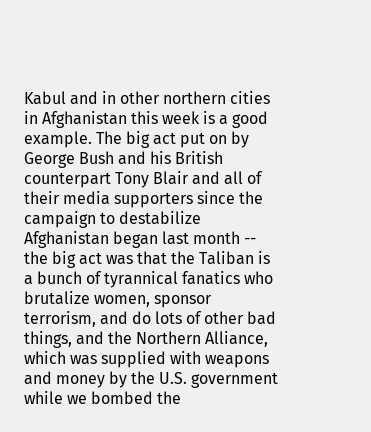Kabul and in other northern cities in Afghanistan this week is a good example. The big act put on by George Bush and his British counterpart Tony Blair and all of their media supporters since the campaign to destabilize Afghanistan began last month -- the big act was that the Taliban is a bunch of tyrannical fanatics who brutalize women, sponsor terrorism, and do lots of other bad things, and the Northern Alliance, which was supplied with weapons and money by the U.S. government while we bombed the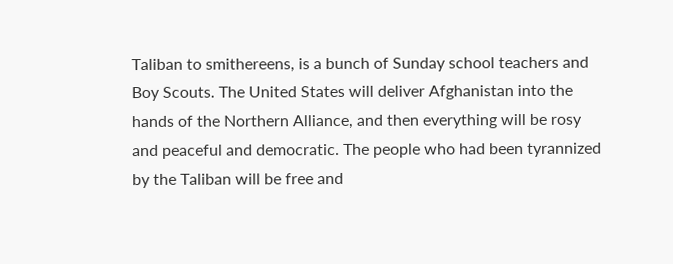Taliban to smithereens, is a bunch of Sunday school teachers and Boy Scouts. The United States will deliver Afghanistan into the hands of the Northern Alliance, and then everything will be rosy and peaceful and democratic. The people who had been tyrannized by the Taliban will be free and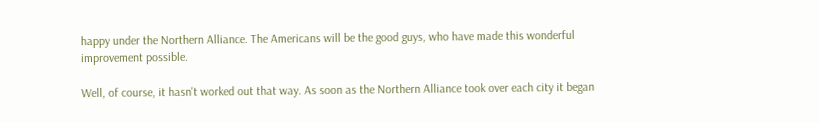happy under the Northern Alliance. The Americans will be the good guys, who have made this wonderful improvement possible.

Well, of course, it hasn't worked out that way. As soon as the Northern Alliance took over each city it began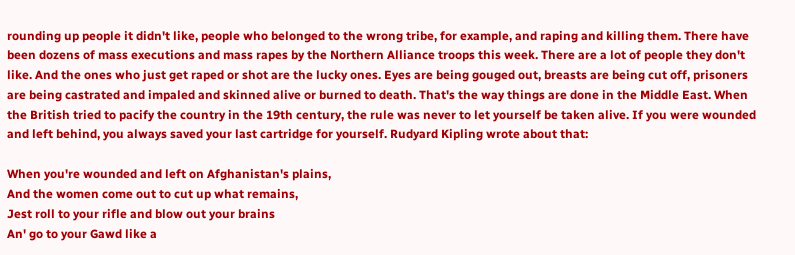rounding up people it didn't like, people who belonged to the wrong tribe, for example, and raping and killing them. There have been dozens of mass executions and mass rapes by the Northern Alliance troops this week. There are a lot of people they don't like. And the ones who just get raped or shot are the lucky ones. Eyes are being gouged out, breasts are being cut off, prisoners are being castrated and impaled and skinned alive or burned to death. That's the way things are done in the Middle East. When the British tried to pacify the country in the 19th century, the rule was never to let yourself be taken alive. If you were wounded and left behind, you always saved your last cartridge for yourself. Rudyard Kipling wrote about that:

When you're wounded and left on Afghanistan's plains,
And the women come out to cut up what remains,
Jest roll to your rifle and blow out your brains
An' go to your Gawd like a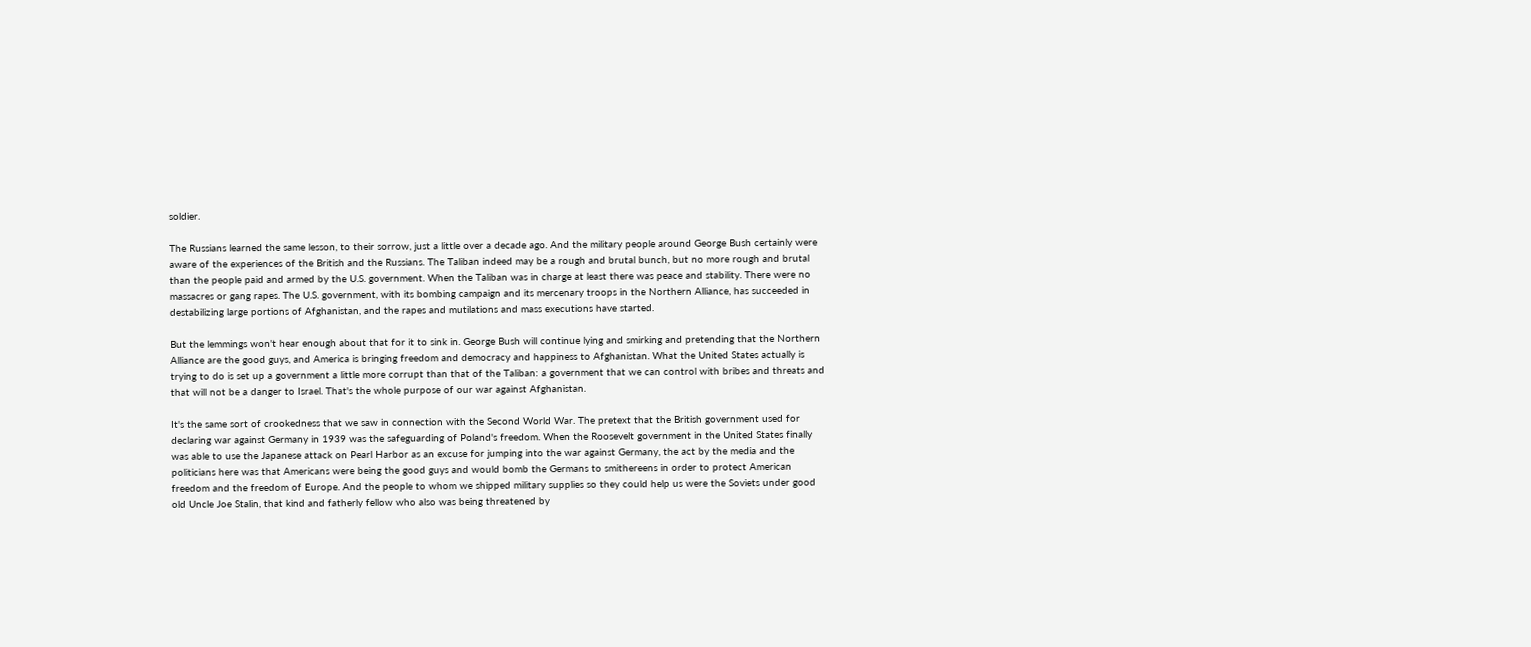soldier.

The Russians learned the same lesson, to their sorrow, just a little over a decade ago. And the military people around George Bush certainly were aware of the experiences of the British and the Russians. The Taliban indeed may be a rough and brutal bunch, but no more rough and brutal than the people paid and armed by the U.S. government. When the Taliban was in charge at least there was peace and stability. There were no massacres or gang rapes. The U.S. government, with its bombing campaign and its mercenary troops in the Northern Alliance, has succeeded in destabilizing large portions of Afghanistan, and the rapes and mutilations and mass executions have started.

But the lemmings won't hear enough about that for it to sink in. George Bush will continue lying and smirking and pretending that the Northern Alliance are the good guys, and America is bringing freedom and democracy and happiness to Afghanistan. What the United States actually is trying to do is set up a government a little more corrupt than that of the Taliban: a government that we can control with bribes and threats and that will not be a danger to Israel. That's the whole purpose of our war against Afghanistan.

It's the same sort of crookedness that we saw in connection with the Second World War. The pretext that the British government used for declaring war against Germany in 1939 was the safeguarding of Poland's freedom. When the Roosevelt government in the United States finally was able to use the Japanese attack on Pearl Harbor as an excuse for jumping into the war against Germany, the act by the media and the politicians here was that Americans were being the good guys and would bomb the Germans to smithereens in order to protect American freedom and the freedom of Europe. And the people to whom we shipped military supplies so they could help us were the Soviets under good old Uncle Joe Stalin, that kind and fatherly fellow who also was being threatened by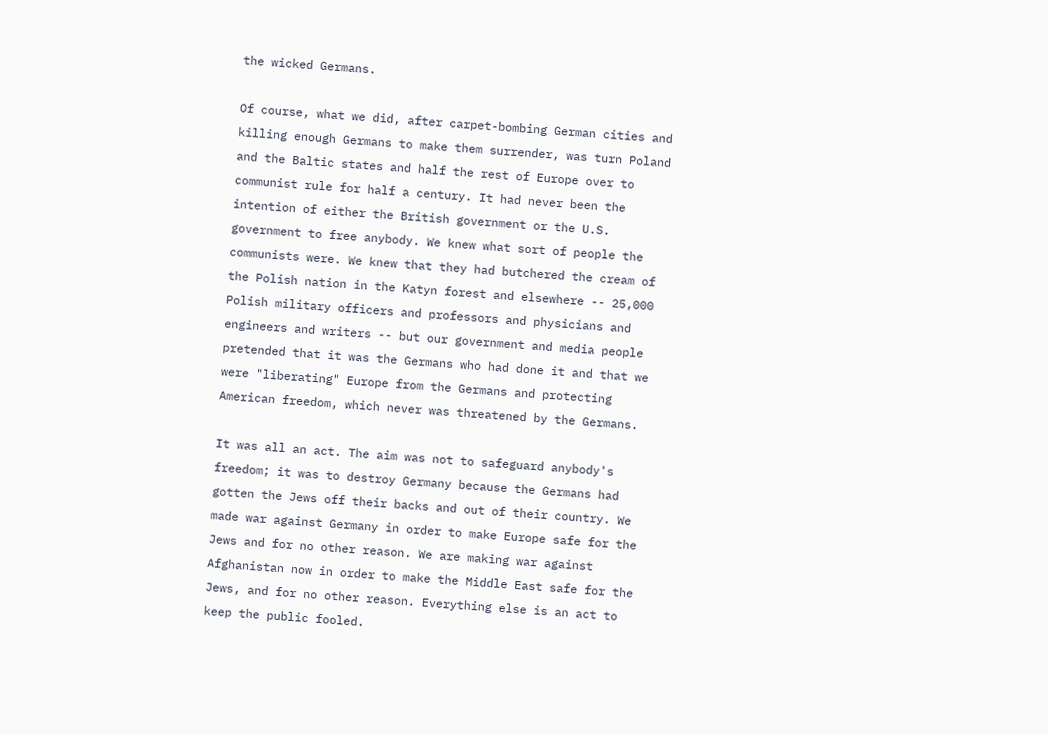the wicked Germans.

Of course, what we did, after carpet-bombing German cities and killing enough Germans to make them surrender, was turn Poland and the Baltic states and half the rest of Europe over to communist rule for half a century. It had never been the intention of either the British government or the U.S. government to free anybody. We knew what sort of people the communists were. We knew that they had butchered the cream of the Polish nation in the Katyn forest and elsewhere -- 25,000 Polish military officers and professors and physicians and engineers and writers -- but our government and media people pretended that it was the Germans who had done it and that we were "liberating" Europe from the Germans and protecting American freedom, which never was threatened by the Germans.

It was all an act. The aim was not to safeguard anybody's freedom; it was to destroy Germany because the Germans had gotten the Jews off their backs and out of their country. We made war against Germany in order to make Europe safe for the Jews and for no other reason. We are making war against Afghanistan now in order to make the Middle East safe for the Jews, and for no other reason. Everything else is an act to keep the public fooled.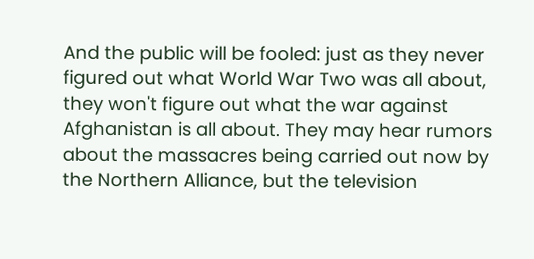And the public will be fooled: just as they never figured out what World War Two was all about, they won't figure out what the war against Afghanistan is all about. They may hear rumors about the massacres being carried out now by the Northern Alliance, but the television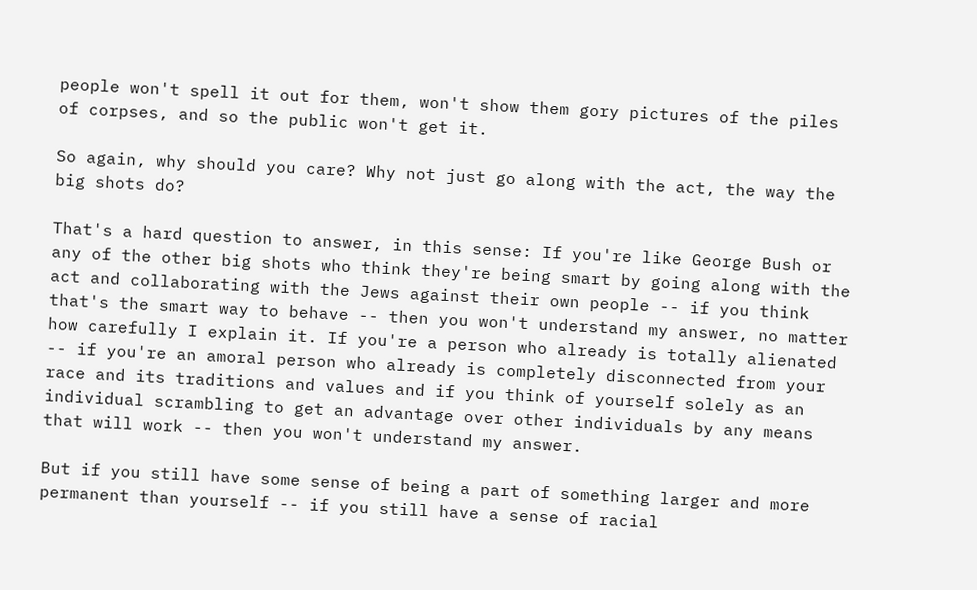people won't spell it out for them, won't show them gory pictures of the piles of corpses, and so the public won't get it.

So again, why should you care? Why not just go along with the act, the way the big shots do?

That's a hard question to answer, in this sense: If you're like George Bush or any of the other big shots who think they're being smart by going along with the act and collaborating with the Jews against their own people -- if you think that's the smart way to behave -- then you won't understand my answer, no matter how carefully I explain it. If you're a person who already is totally alienated -- if you're an amoral person who already is completely disconnected from your race and its traditions and values and if you think of yourself solely as an individual scrambling to get an advantage over other individuals by any means that will work -- then you won't understand my answer.

But if you still have some sense of being a part of something larger and more permanent than yourself -- if you still have a sense of racial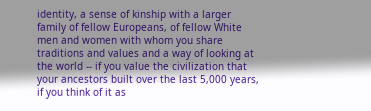identity, a sense of kinship with a larger family of fellow Europeans, of fellow White men and women with whom you share traditions and values and a way of looking at the world -- if you value the civilization that your ancestors built over the last 5,000 years, if you think of it as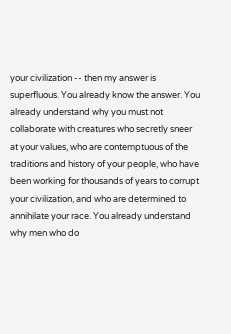your civilization -- then my answer is superfluous. You already know the answer. You already understand why you must not collaborate with creatures who secretly sneer at your values, who are contemptuous of the traditions and history of your people, who have been working for thousands of years to corrupt your civilization, and who are determined to annihilate your race. You already understand why men who do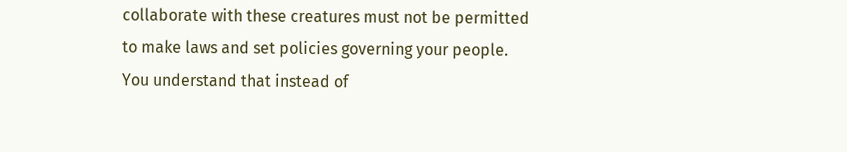collaborate with these creatures must not be permitted to make laws and set policies governing your people. You understand that instead of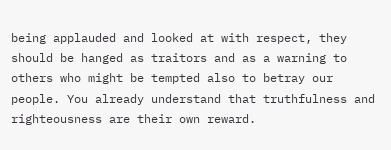being applauded and looked at with respect, they should be hanged as traitors and as a warning to others who might be tempted also to betray our people. You already understand that truthfulness and righteousness are their own reward.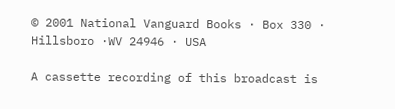© 2001 National Vanguard Books · Box 330 · Hillsboro ·WV 24946 · USA

A cassette recording of this broadcast is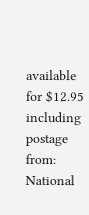available for $12.95 including postage from:
National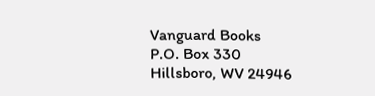Vanguard Books
P.O. Box 330
Hillsboro, WV 24946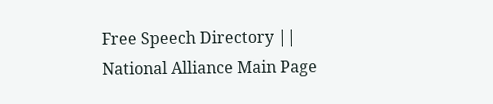Free Speech Directory || National Alliance Main Page